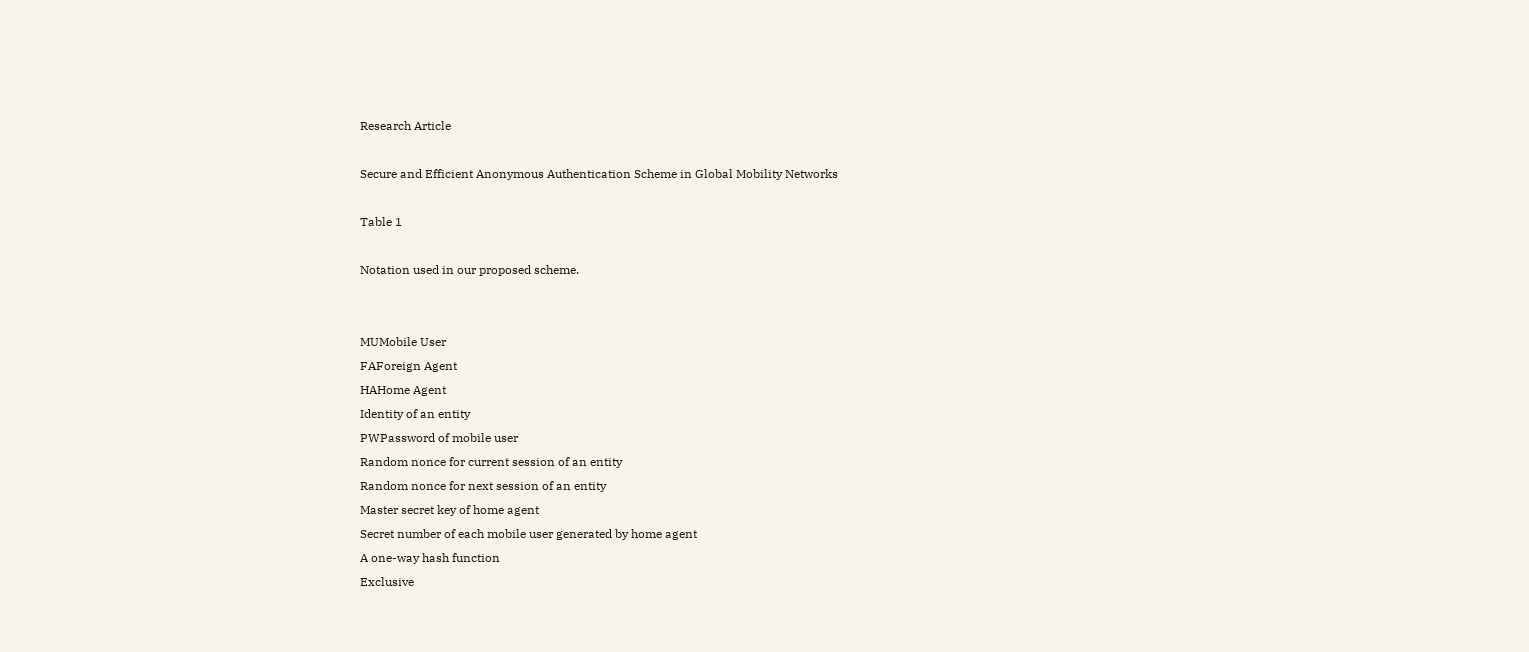Research Article

Secure and Efficient Anonymous Authentication Scheme in Global Mobility Networks

Table 1

Notation used in our proposed scheme.


MUMobile User
FAForeign Agent
HAHome Agent
Identity of an entity
PWPassword of mobile user
Random nonce for current session of an entity
Random nonce for next session of an entity
Master secret key of home agent
Secret number of each mobile user generated by home agent
A one-way hash function
Exclusive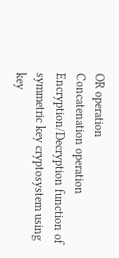OR operation
Concatenation operation
Encryption/Decryption function of symmetric key cryptosystem using key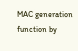MAC generation function by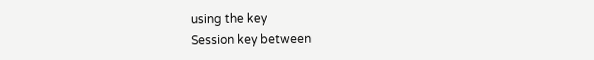using the key
Session key between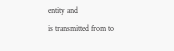entity and
is transmitted from to